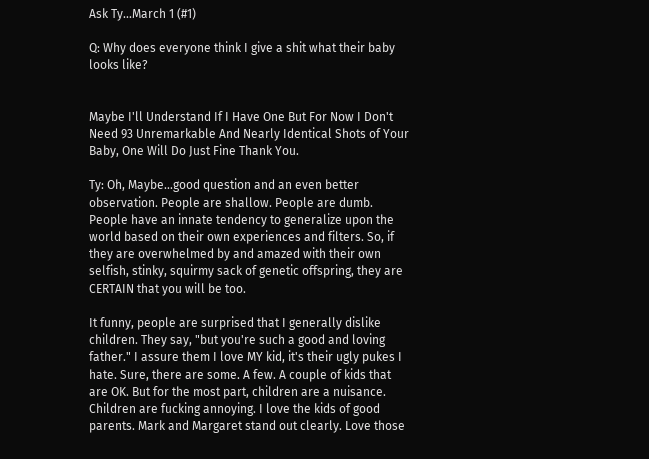Ask Ty...March 1 (#1)

Q: Why does everyone think I give a shit what their baby looks like?


Maybe I'll Understand If I Have One But For Now I Don't Need 93 Unremarkable And Nearly Identical Shots of Your Baby, One Will Do Just Fine Thank You.

Ty: Oh, Maybe...good question and an even better observation. People are shallow. People are dumb. People have an innate tendency to generalize upon the world based on their own experiences and filters. So, if they are overwhelmed by and amazed with their own selfish, stinky, squirmy sack of genetic offspring, they are CERTAIN that you will be too.

It funny, people are surprised that I generally dislike children. They say, "but you're such a good and loving father." I assure them I love MY kid, it's their ugly pukes I hate. Sure, there are some. A few. A couple of kids that are OK. But for the most part, children are a nuisance. Children are fucking annoying. I love the kids of good parents. Mark and Margaret stand out clearly. Love those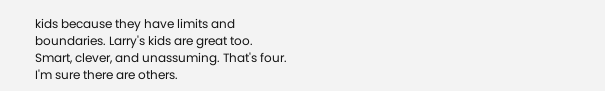kids because they have limits and boundaries. Larry's kids are great too. Smart, clever, and unassuming. That's four. I'm sure there are others.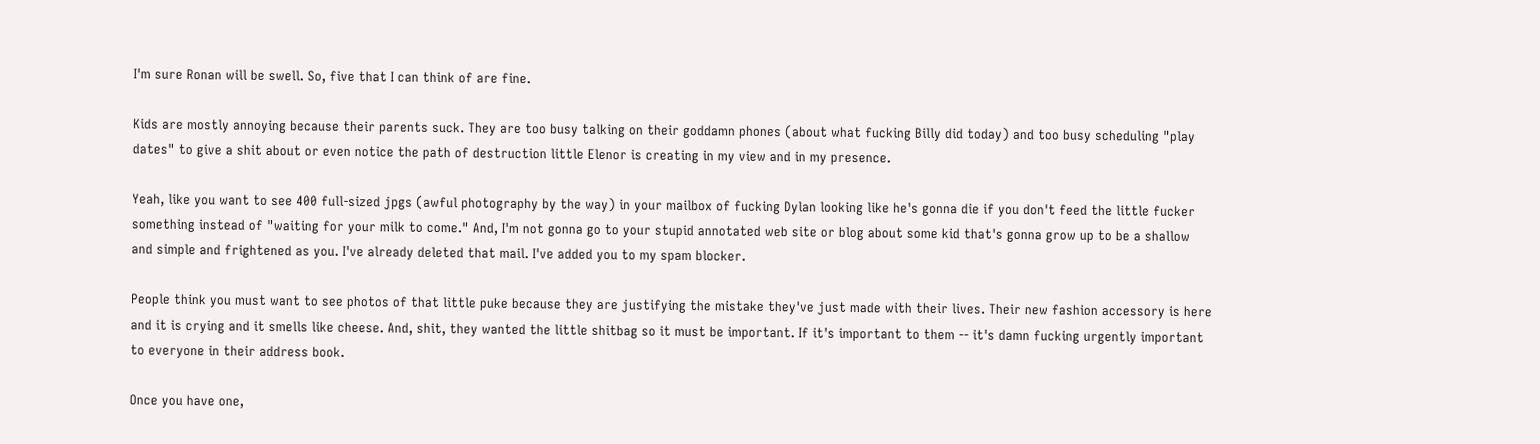I'm sure Ronan will be swell. So, five that I can think of are fine.

Kids are mostly annoying because their parents suck. They are too busy talking on their goddamn phones (about what fucking Billy did today) and too busy scheduling "play dates" to give a shit about or even notice the path of destruction little Elenor is creating in my view and in my presence.

Yeah, like you want to see 400 full-sized jpgs (awful photography by the way) in your mailbox of fucking Dylan looking like he's gonna die if you don't feed the little fucker something instead of "waiting for your milk to come." And, I'm not gonna go to your stupid annotated web site or blog about some kid that's gonna grow up to be a shallow and simple and frightened as you. I've already deleted that mail. I've added you to my spam blocker.

People think you must want to see photos of that little puke because they are justifying the mistake they've just made with their lives. Their new fashion accessory is here and it is crying and it smells like cheese. And, shit, they wanted the little shitbag so it must be important. If it's important to them -- it's damn fucking urgently important to everyone in their address book.

Once you have one,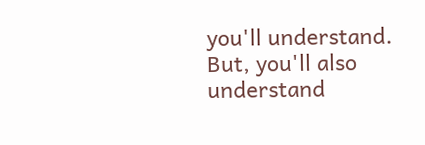you'll understand. But, you'll also understand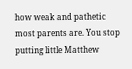how weak and pathetic most parents are. You stop putting little Matthew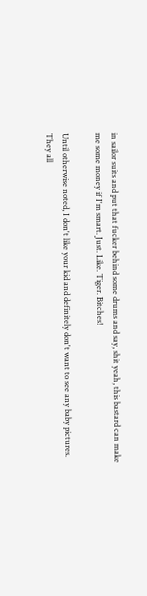in sailor suits and put that fucker behind some drums and say, shit yeah, this bastard can make me some money if I'm smart. Just. Like. Tiger. Bitches!

Until otherwise noted, I don't like your kid and definitely don't want to see any baby pictures. They all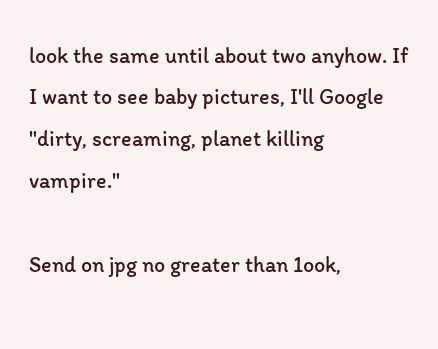look the same until about two anyhow. If I want to see baby pictures, I'll Google "dirty, screaming, planet killing vampire."

Send on jpg no greater than 1ook,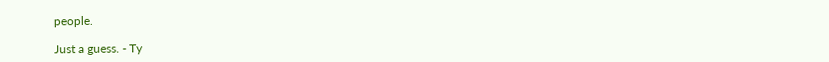people.

Just a guess. - Ty